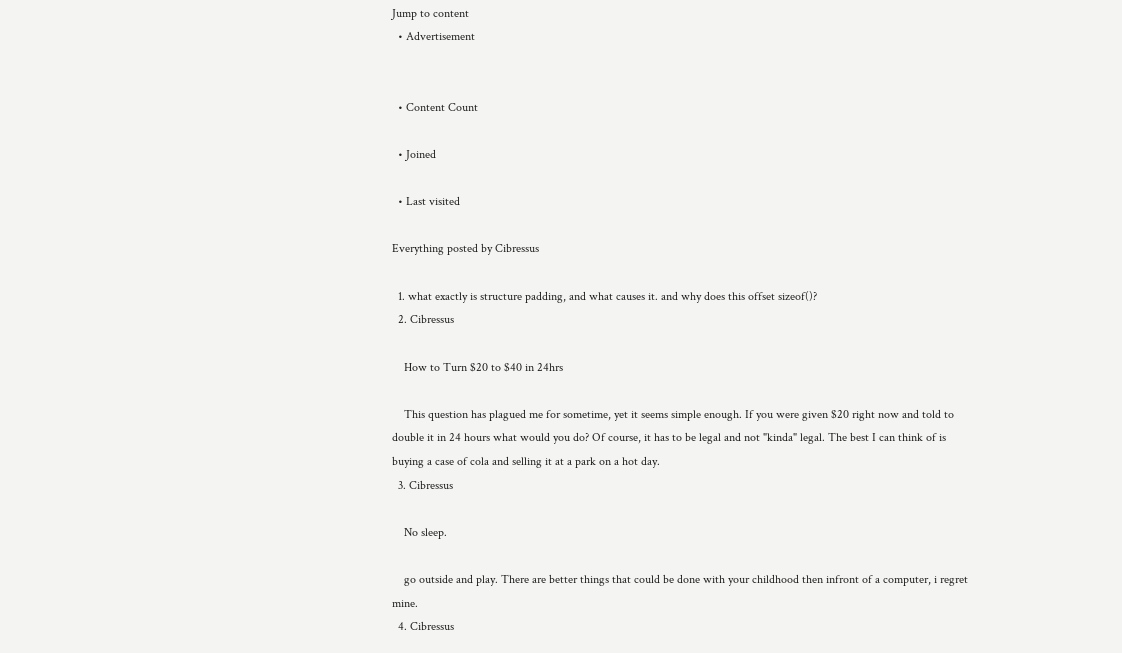Jump to content
  • Advertisement


  • Content Count

  • Joined

  • Last visited

Everything posted by Cibressus

  1. what exactly is structure padding, and what causes it. and why does this offset sizeof()?
  2. Cibressus

    How to Turn $20 to $40 in 24hrs

    This question has plagued me for sometime, yet it seems simple enough. If you were given $20 right now and told to double it in 24 hours what would you do? Of course, it has to be legal and not "kinda" legal. The best I can think of is buying a case of cola and selling it at a park on a hot day.
  3. Cibressus

    No sleep.

    go outside and play. There are better things that could be done with your childhood then infront of a computer, i regret mine.
  4. Cibressus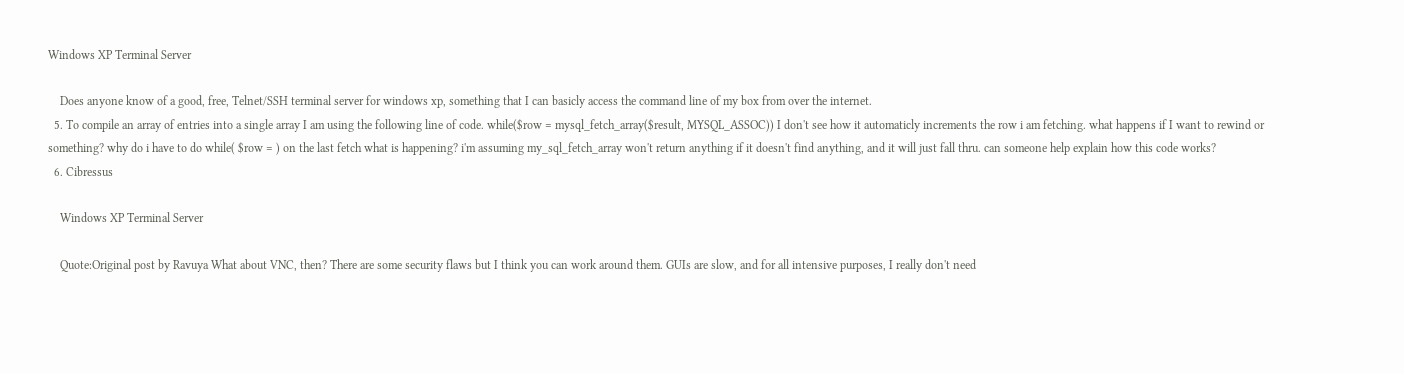Windows XP Terminal Server

    Does anyone know of a good, free, Telnet/SSH terminal server for windows xp, something that I can basicly access the command line of my box from over the internet.
  5. To compile an array of entries into a single array I am using the following line of code. while($row = mysql_fetch_array($result, MYSQL_ASSOC)) I don't see how it automaticly increments the row i am fetching. what happens if I want to rewind or something? why do i have to do while( $row = ) on the last fetch what is happening? i'm assuming my_sql_fetch_array won't return anything if it doesn't find anything, and it will just fall thru. can someone help explain how this code works?
  6. Cibressus

    Windows XP Terminal Server

    Quote:Original post by Ravuya What about VNC, then? There are some security flaws but I think you can work around them. GUIs are slow, and for all intensive purposes, I really don't need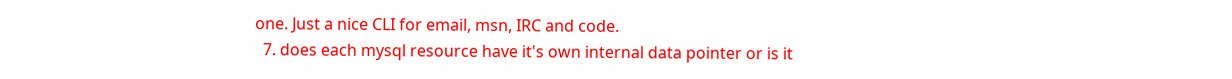one. Just a nice CLI for email, msn, IRC and code.
  7. does each mysql resource have it's own internal data pointer or is it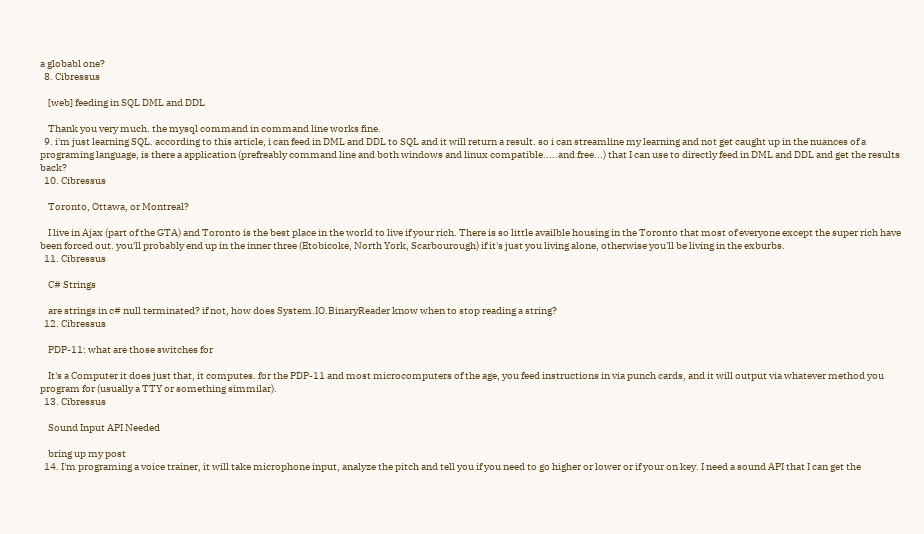a globabl one?
  8. Cibressus

    [web] feeding in SQL DML and DDL

    Thank you very much. the mysql command in command line works fine.
  9. i'm just learning SQL. according to this article, i can feed in DML and DDL to SQL and it will return a result. so i can streamline my learning and not get caught up in the nuances of a programing language, is there a application (prefreably command line and both windows and linux compatible.....and free...) that I can use to directly feed in DML and DDL and get the results back?
  10. Cibressus

    Toronto, Ottawa, or Montreal?

    I live in Ajax (part of the GTA) and Toronto is the best place in the world to live if your rich. There is so little availble housing in the Toronto that most of everyone except the super rich have been forced out. you'll probably end up in the inner three (Etobicoke, North York, Scarbourough) if it's just you living alone, otherwise you'll be living in the exburbs.
  11. Cibressus

    C# Strings

    are strings in c# null terminated? if not, how does System.IO.BinaryReader know when to stop reading a string?
  12. Cibressus

    PDP-11: what are those switches for

    It's a Computer it does just that, it computes. for the PDP-11 and most microcomputers of the age, you feed instructions in via punch cards, and it will output via whatever method you program for (usually a TTY or something simmilar).
  13. Cibressus

    Sound Input API Needed

    bring up my post
  14. I'm programing a voice trainer, it will take microphone input, analyze the pitch and tell you if you need to go higher or lower or if your on key. I need a sound API that I can get the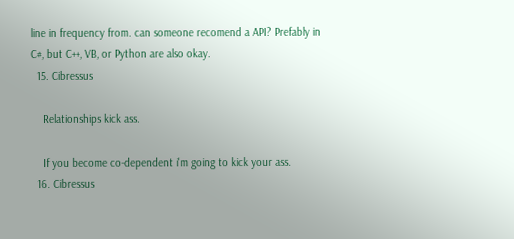line in frequency from. can someone recomend a API? Prefably in C#, but C++, VB, or Python are also okay.
  15. Cibressus

    Relationships kick ass.

    If you become co-dependent i'm going to kick your ass.
  16. Cibressus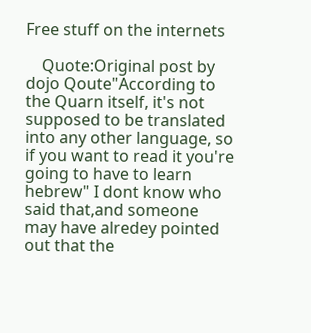Free stuff on the internets

    Quote:Original post by dojo Qoute"According to the Quarn itself, it's not supposed to be translated into any other language, so if you want to read it you're going to have to learn hebrew" I dont know who said that,and someone may have alredey pointed out that the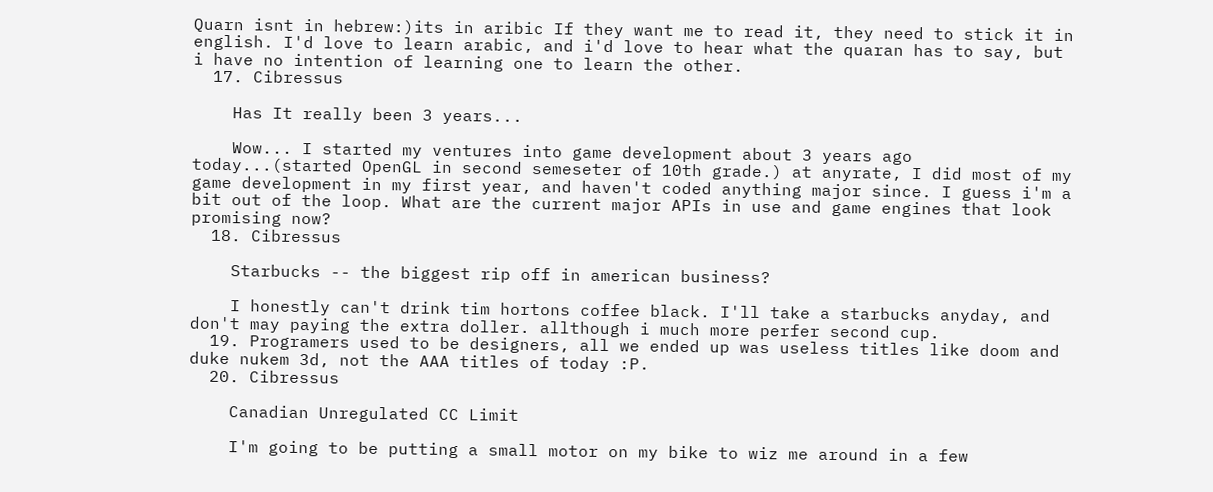Quarn isnt in hebrew:)its in aribic If they want me to read it, they need to stick it in english. I'd love to learn arabic, and i'd love to hear what the quaran has to say, but i have no intention of learning one to learn the other.
  17. Cibressus

    Has It really been 3 years...

    Wow... I started my ventures into game development about 3 years ago today...(started OpenGL in second semeseter of 10th grade.) at anyrate, I did most of my game development in my first year, and haven't coded anything major since. I guess i'm a bit out of the loop. What are the current major APIs in use and game engines that look promising now?
  18. Cibressus

    Starbucks -- the biggest rip off in american business?

    I honestly can't drink tim hortons coffee black. I'll take a starbucks anyday, and don't may paying the extra doller. allthough i much more perfer second cup.
  19. Programers used to be designers, all we ended up was useless titles like doom and duke nukem 3d, not the AAA titles of today :P.
  20. Cibressus

    Canadian Unregulated CC Limit

    I'm going to be putting a small motor on my bike to wiz me around in a few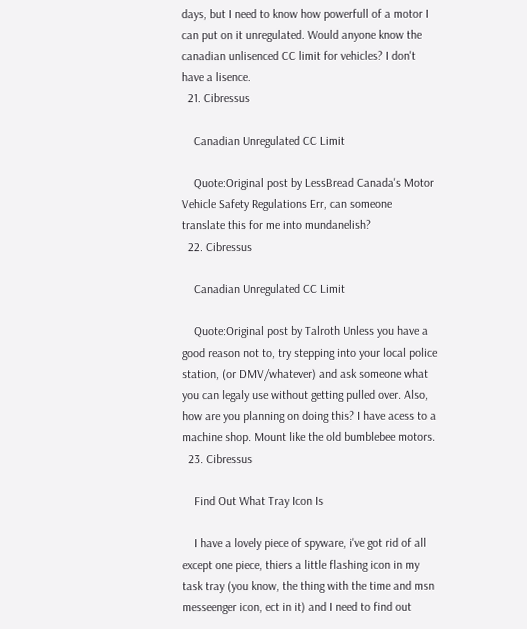days, but I need to know how powerfull of a motor I can put on it unregulated. Would anyone know the canadian unlisenced CC limit for vehicles? I don't have a lisence.
  21. Cibressus

    Canadian Unregulated CC Limit

    Quote:Original post by LessBread Canada's Motor Vehicle Safety Regulations Err, can someone translate this for me into mundanelish?
  22. Cibressus

    Canadian Unregulated CC Limit

    Quote:Original post by Talroth Unless you have a good reason not to, try stepping into your local police station, (or DMV/whatever) and ask someone what you can legaly use without getting pulled over. Also, how are you planning on doing this? I have acess to a machine shop. Mount like the old bumblebee motors.
  23. Cibressus

    Find Out What Tray Icon Is

    I have a lovely piece of spyware, i've got rid of all except one piece, thiers a little flashing icon in my task tray (you know, the thing with the time and msn messeenger icon, ect in it) and I need to find out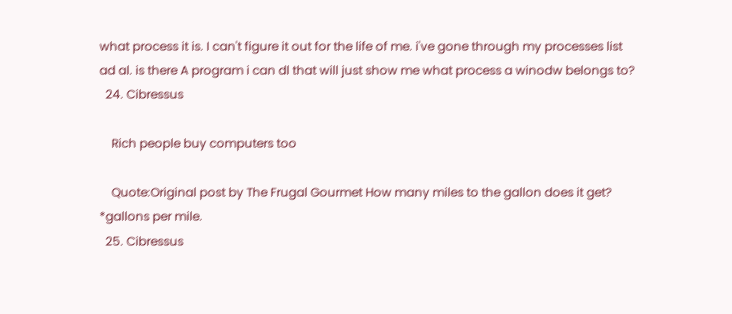what process it is. I can't figure it out for the life of me. i've gone through my processes list ad al. is there A program i can dl that will just show me what process a winodw belongs to?
  24. Cibressus

    Rich people buy computers too

    Quote:Original post by The Frugal Gourmet How many miles to the gallon does it get? *gallons per mile.
  25. Cibressus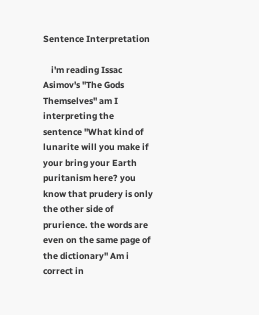Sentence Interpretation

    i'm reading Issac Asimov's "The Gods Themselves" am I interpreting the sentence "What kind of lunarite will you make if your bring your Earth puritanism here? you know that prudery is only the other side of prurience. the words are even on the same page of the dictionary" Am i correct in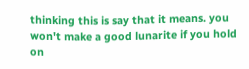thinking this is say that it means. you won't make a good lunarite if you hold on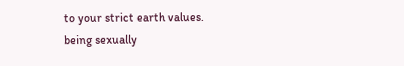to your strict earth values. being sexually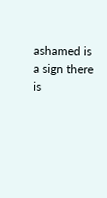ashamed is a sign there is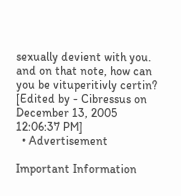sexually devient with you. and on that note, how can you be vituperitivly certin? [Edited by - Cibressus on December 13, 2005 12:06:37 PM]
  • Advertisement

Important Information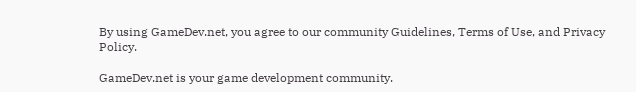By using GameDev.net, you agree to our community Guidelines, Terms of Use, and Privacy Policy.

GameDev.net is your game development community.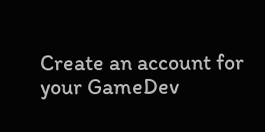Create an account for your GameDev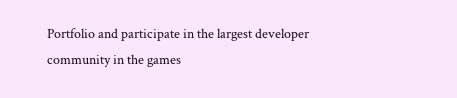Portfolio and participate in the largest developer community in the games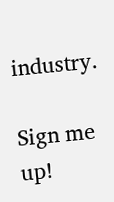industry.

Sign me up!